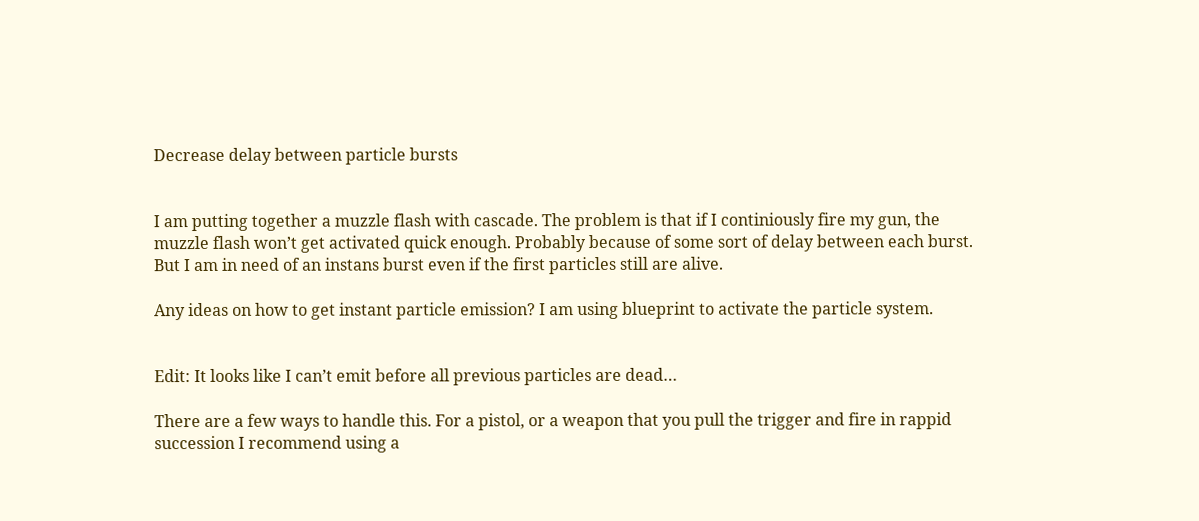Decrease delay between particle bursts


I am putting together a muzzle flash with cascade. The problem is that if I continiously fire my gun, the muzzle flash won’t get activated quick enough. Probably because of some sort of delay between each burst. But I am in need of an instans burst even if the first particles still are alive.

Any ideas on how to get instant particle emission? I am using blueprint to activate the particle system.


Edit: It looks like I can’t emit before all previous particles are dead…

There are a few ways to handle this. For a pistol, or a weapon that you pull the trigger and fire in rappid succession I recommend using a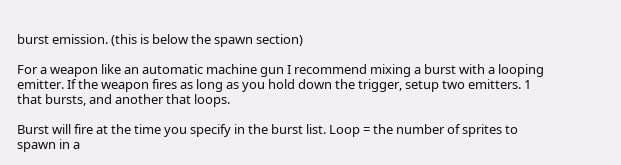burst emission. (this is below the spawn section)

For a weapon like an automatic machine gun I recommend mixing a burst with a looping emitter. If the weapon fires as long as you hold down the trigger, setup two emitters. 1 that bursts, and another that loops.

Burst will fire at the time you specify in the burst list. Loop = the number of sprites to spawn in a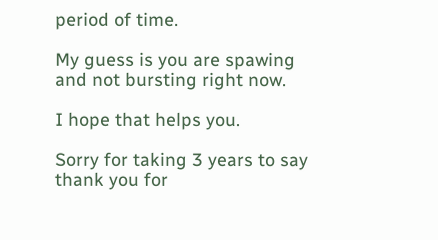period of time.

My guess is you are spawing and not bursting right now.

I hope that helps you.

Sorry for taking 3 years to say thank you for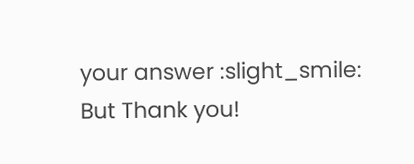your answer :slight_smile:
But Thank you!